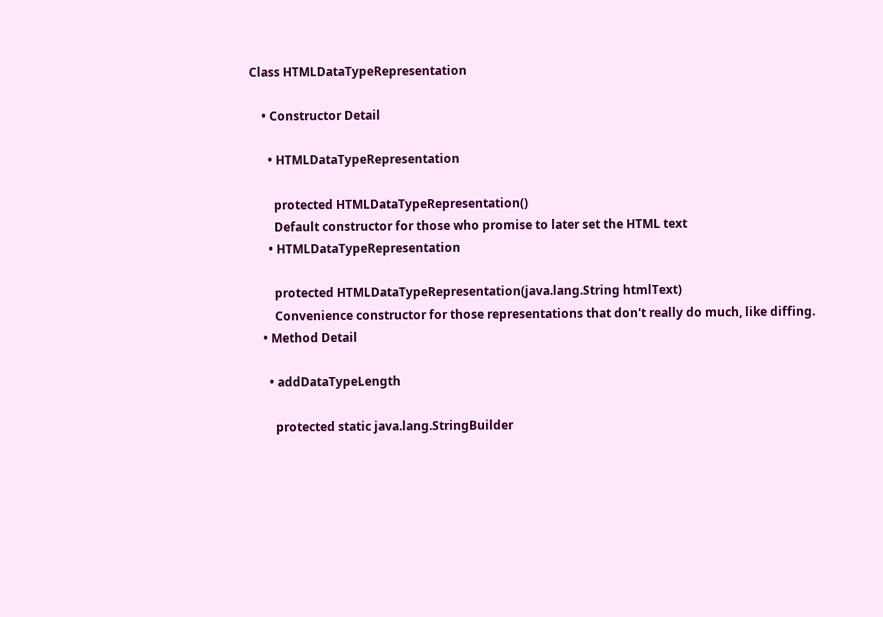Class HTMLDataTypeRepresentation

    • Constructor Detail

      • HTMLDataTypeRepresentation

        protected HTMLDataTypeRepresentation()
        Default constructor for those who promise to later set the HTML text
      • HTMLDataTypeRepresentation

        protected HTMLDataTypeRepresentation(java.lang.String htmlText)
        Convenience constructor for those representations that don't really do much, like diffing.
    • Method Detail

      • addDataTypeLength

        protected static java.lang.StringBuilder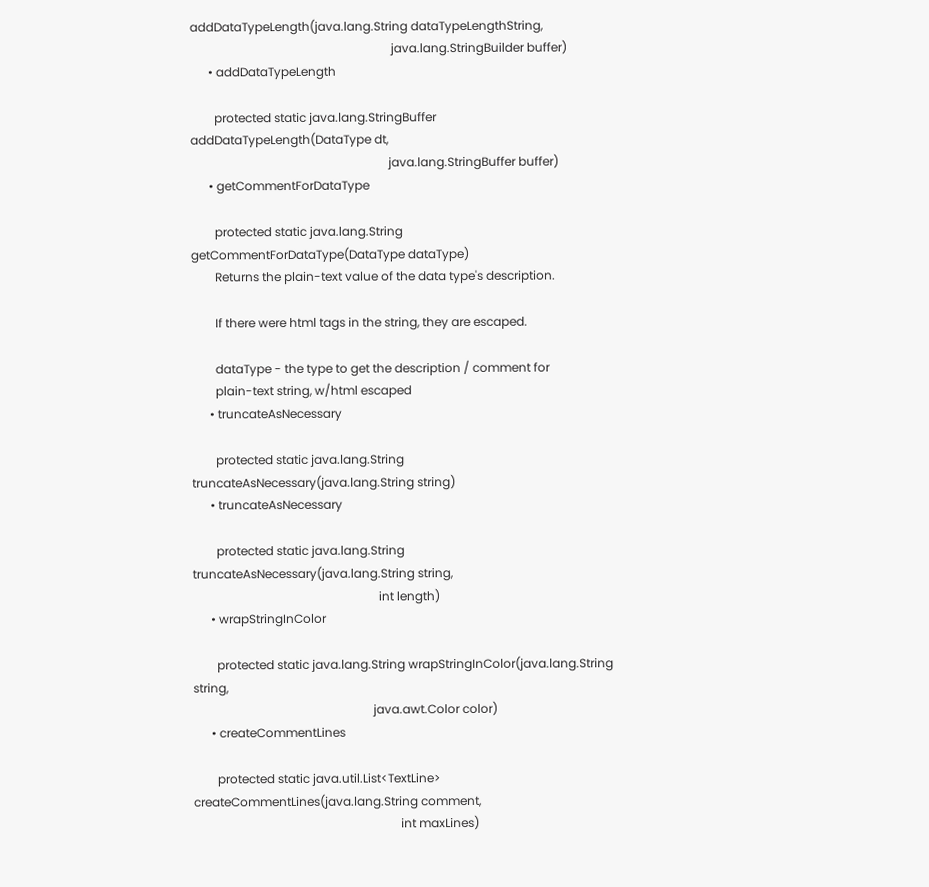addDataTypeLength(java.lang.String dataTypeLengthString,
                                                                   java.lang.StringBuilder buffer)
      • addDataTypeLength

        protected static java.lang.StringBuffer addDataTypeLength(DataType dt,
                                                                  java.lang.StringBuffer buffer)
      • getCommentForDataType

        protected static java.lang.String getCommentForDataType(DataType dataType)
        Returns the plain-text value of the data type's description.

        If there were html tags in the string, they are escaped.

        dataType - the type to get the description / comment for
        plain-text string, w/html escaped
      • truncateAsNecessary

        protected static java.lang.String truncateAsNecessary(java.lang.String string)
      • truncateAsNecessary

        protected static java.lang.String truncateAsNecessary(java.lang.String string,
                                                              int length)
      • wrapStringInColor

        protected static java.lang.String wrapStringInColor(java.lang.String string,
                                                            java.awt.Color color)
      • createCommentLines

        protected static java.util.List<TextLine> createCommentLines(java.lang.String comment,
                                                                     int maxLines)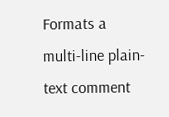Formats a multi-line plain-text comment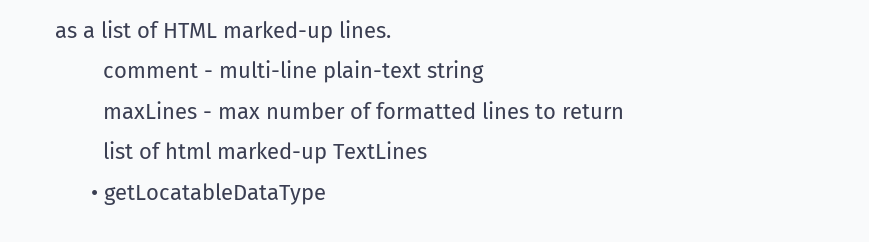as a list of HTML marked-up lines.
        comment - multi-line plain-text string
        maxLines - max number of formatted lines to return
        list of html marked-up TextLines
      • getLocatableDataType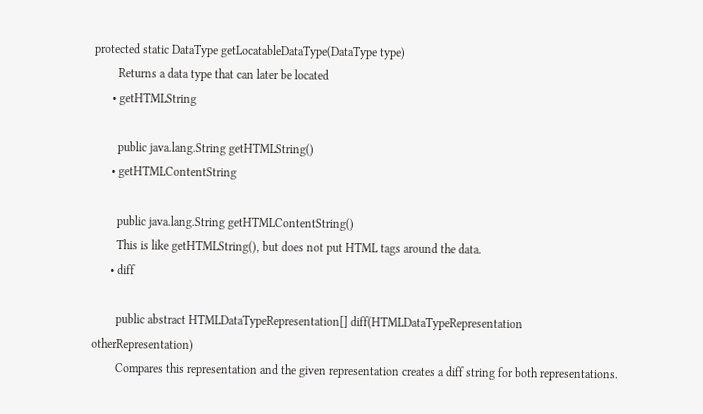protected static DataType getLocatableDataType(DataType type)
        Returns a data type that can later be located
      • getHTMLString

        public java.lang.String getHTMLString()
      • getHTMLContentString

        public java.lang.String getHTMLContentString()
        This is like getHTMLString(), but does not put HTML tags around the data.
      • diff

        public abstract HTMLDataTypeRepresentation[] diff(HTMLDataTypeRepresentation otherRepresentation)
        Compares this representation and the given representation creates a diff string for both representations.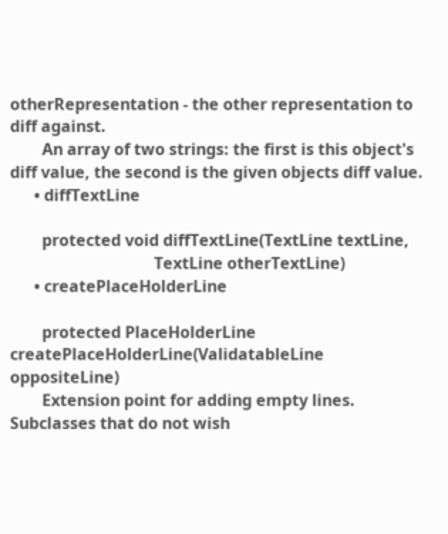otherRepresentation - the other representation to diff against.
        An array of two strings: the first is this object's diff value, the second is the given objects diff value.
      • diffTextLine

        protected void diffTextLine(TextLine textLine,
                                    TextLine otherTextLine)
      • createPlaceHolderLine

        protected PlaceHolderLine createPlaceHolderLine(ValidatableLine oppositeLine)
        Extension point for adding empty lines. Subclasses that do not wish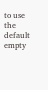to use the default empty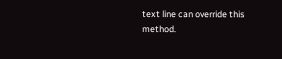text line can override this method.